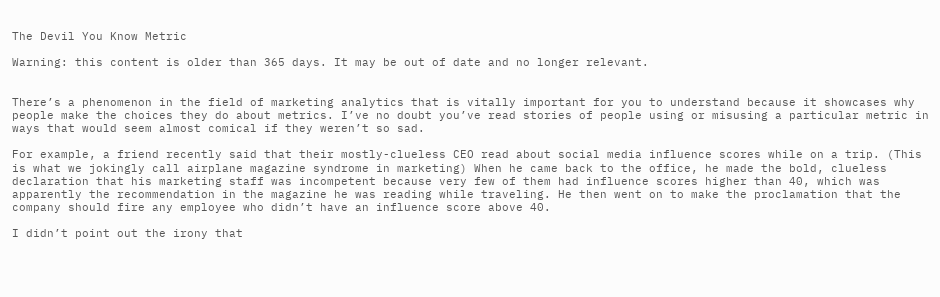The Devil You Know Metric

Warning: this content is older than 365 days. It may be out of date and no longer relevant.


There’s a phenomenon in the field of marketing analytics that is vitally important for you to understand because it showcases why people make the choices they do about metrics. I’ve no doubt you’ve read stories of people using or misusing a particular metric in ways that would seem almost comical if they weren’t so sad.

For example, a friend recently said that their mostly-clueless CEO read about social media influence scores while on a trip. (This is what we jokingly call airplane magazine syndrome in marketing) When he came back to the office, he made the bold, clueless declaration that his marketing staff was incompetent because very few of them had influence scores higher than 40, which was apparently the recommendation in the magazine he was reading while traveling. He then went on to make the proclamation that the company should fire any employee who didn’t have an influence score above 40.

I didn’t point out the irony that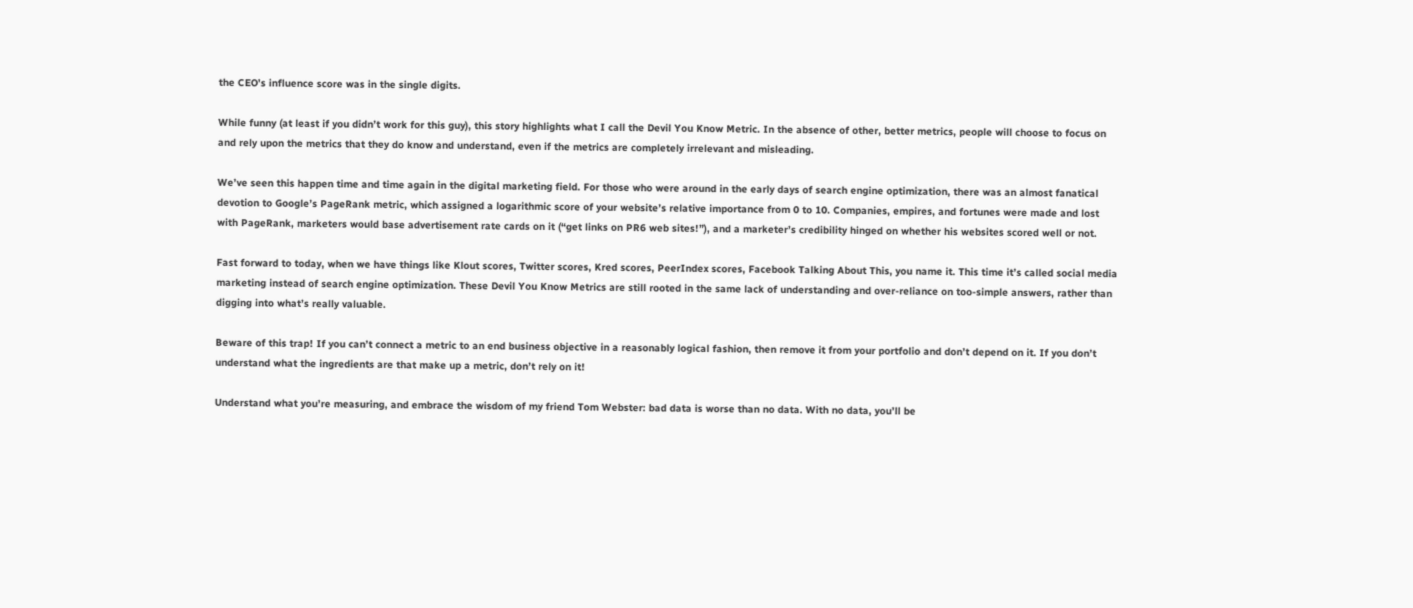the CEO’s influence score was in the single digits.

While funny (at least if you didn’t work for this guy), this story highlights what I call the Devil You Know Metric. In the absence of other, better metrics, people will choose to focus on and rely upon the metrics that they do know and understand, even if the metrics are completely irrelevant and misleading.

We’ve seen this happen time and time again in the digital marketing field. For those who were around in the early days of search engine optimization, there was an almost fanatical devotion to Google’s PageRank metric, which assigned a logarithmic score of your website’s relative importance from 0 to 10. Companies, empires, and fortunes were made and lost with PageRank, marketers would base advertisement rate cards on it (“get links on PR6 web sites!”), and a marketer’s credibility hinged on whether his websites scored well or not.

Fast forward to today, when we have things like Klout scores, Twitter scores, Kred scores, PeerIndex scores, Facebook Talking About This, you name it. This time it’s called social media marketing instead of search engine optimization. These Devil You Know Metrics are still rooted in the same lack of understanding and over-reliance on too-simple answers, rather than digging into what’s really valuable.

Beware of this trap! If you can’t connect a metric to an end business objective in a reasonably logical fashion, then remove it from your portfolio and don’t depend on it. If you don’t understand what the ingredients are that make up a metric, don’t rely on it!

Understand what you’re measuring, and embrace the wisdom of my friend Tom Webster: bad data is worse than no data. With no data, you’ll be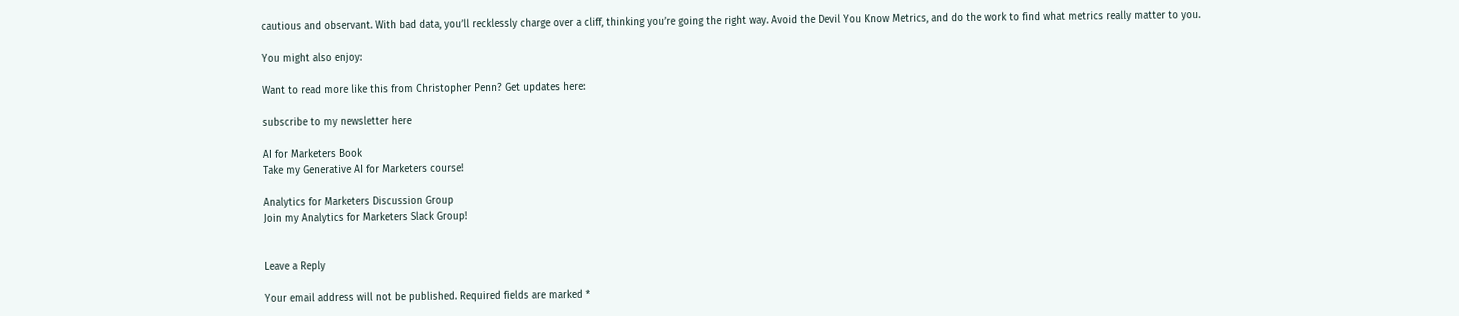cautious and observant. With bad data, you’ll recklessly charge over a cliff, thinking you’re going the right way. Avoid the Devil You Know Metrics, and do the work to find what metrics really matter to you.

You might also enjoy:

Want to read more like this from Christopher Penn? Get updates here:

subscribe to my newsletter here

AI for Marketers Book
Take my Generative AI for Marketers course!

Analytics for Marketers Discussion Group
Join my Analytics for Marketers Slack Group!


Leave a Reply

Your email address will not be published. Required fields are marked *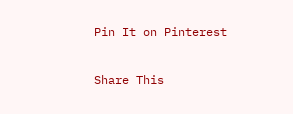Pin It on Pinterest

Share This